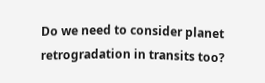Do we need to consider planet retrogradation in transits too?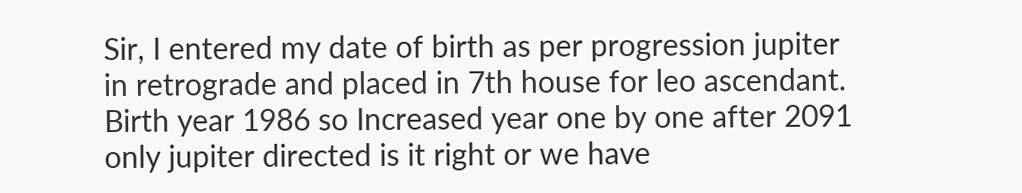Sir, I entered my date of birth as per progression jupiter in retrograde and placed in 7th house for leo ascendant. Birth year 1986 so Increased year one by one after 2091 only jupiter directed is it right or we have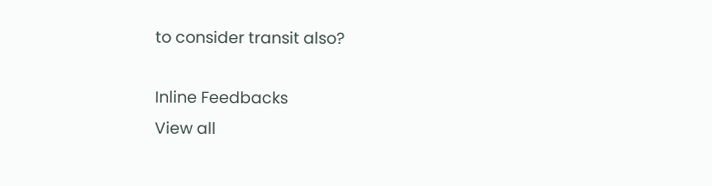to consider transit also?

Inline Feedbacks
View all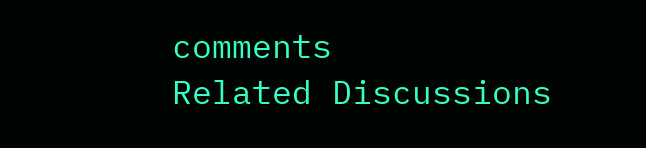comments
Related Discussions